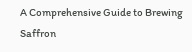A Comprehensive Guide to Brewing Saffron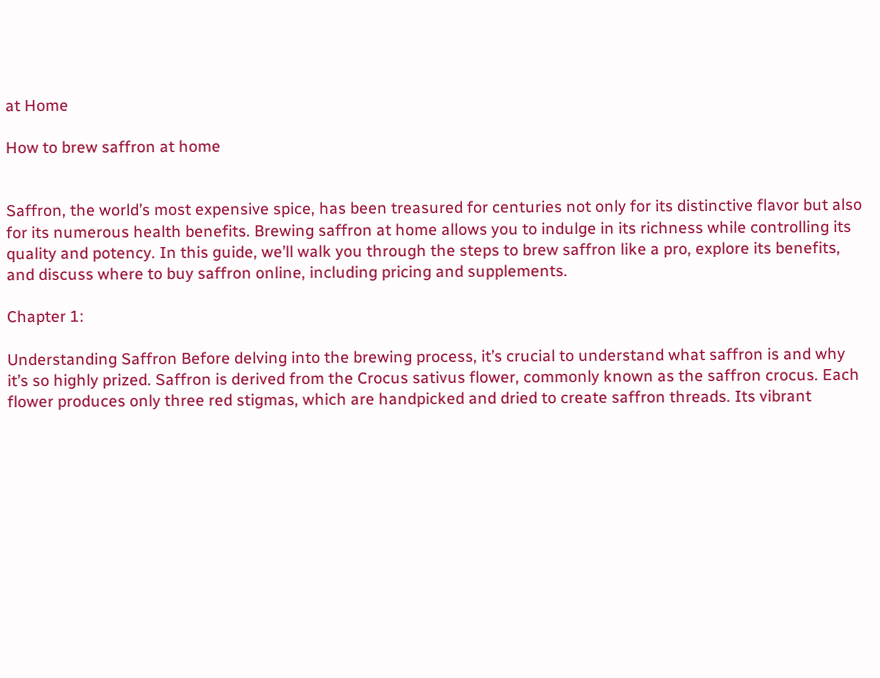at Home

How to brew saffron at home


Saffron, the world’s most expensive spice, has been treasured for centuries not only for its distinctive flavor but also for its numerous health benefits. Brewing saffron at home allows you to indulge in its richness while controlling its quality and potency. In this guide, we’ll walk you through the steps to brew saffron like a pro, explore its benefits, and discuss where to buy saffron online, including pricing and supplements.

Chapter 1:

Understanding Saffron Before delving into the brewing process, it’s crucial to understand what saffron is and why it’s so highly prized. Saffron is derived from the Crocus sativus flower, commonly known as the saffron crocus. Each flower produces only three red stigmas, which are handpicked and dried to create saffron threads. Its vibrant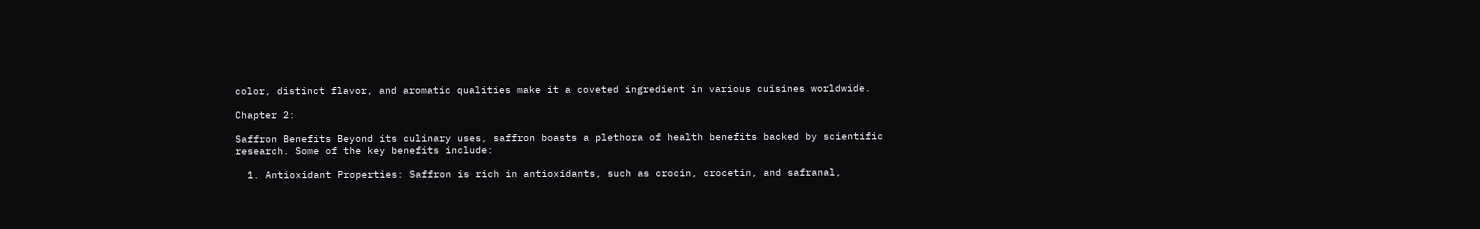color, distinct flavor, and aromatic qualities make it a coveted ingredient in various cuisines worldwide.

Chapter 2:

Saffron Benefits Beyond its culinary uses, saffron boasts a plethora of health benefits backed by scientific research. Some of the key benefits include:

  1. Antioxidant Properties: Saffron is rich in antioxidants, such as crocin, crocetin, and safranal,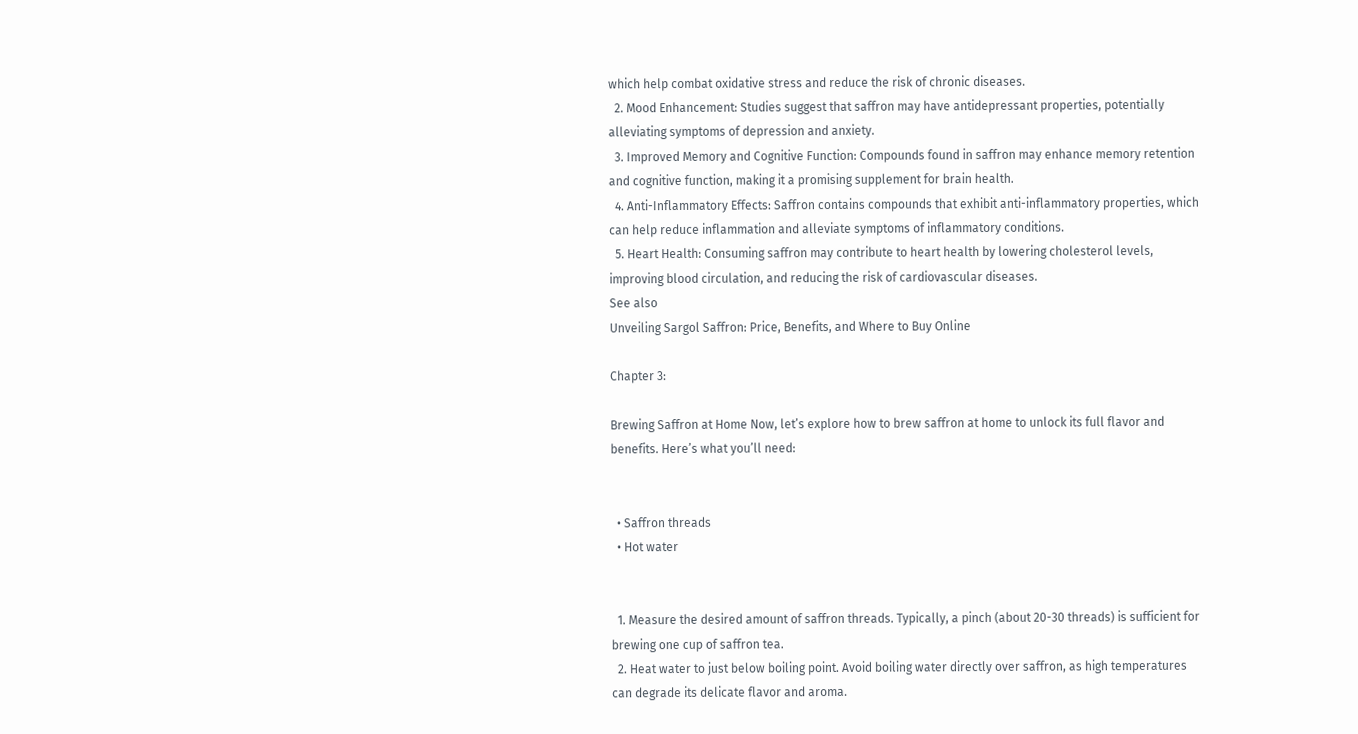which help combat oxidative stress and reduce the risk of chronic diseases.
  2. Mood Enhancement: Studies suggest that saffron may have antidepressant properties, potentially alleviating symptoms of depression and anxiety.
  3. Improved Memory and Cognitive Function: Compounds found in saffron may enhance memory retention and cognitive function, making it a promising supplement for brain health.
  4. Anti-Inflammatory Effects: Saffron contains compounds that exhibit anti-inflammatory properties, which can help reduce inflammation and alleviate symptoms of inflammatory conditions.
  5. Heart Health: Consuming saffron may contribute to heart health by lowering cholesterol levels, improving blood circulation, and reducing the risk of cardiovascular diseases.
See also
Unveiling Sargol Saffron: Price, Benefits, and Where to Buy Online

Chapter 3:

Brewing Saffron at Home Now, let’s explore how to brew saffron at home to unlock its full flavor and benefits. Here’s what you’ll need:


  • Saffron threads
  • Hot water


  1. Measure the desired amount of saffron threads. Typically, a pinch (about 20-30 threads) is sufficient for brewing one cup of saffron tea.
  2. Heat water to just below boiling point. Avoid boiling water directly over saffron, as high temperatures can degrade its delicate flavor and aroma.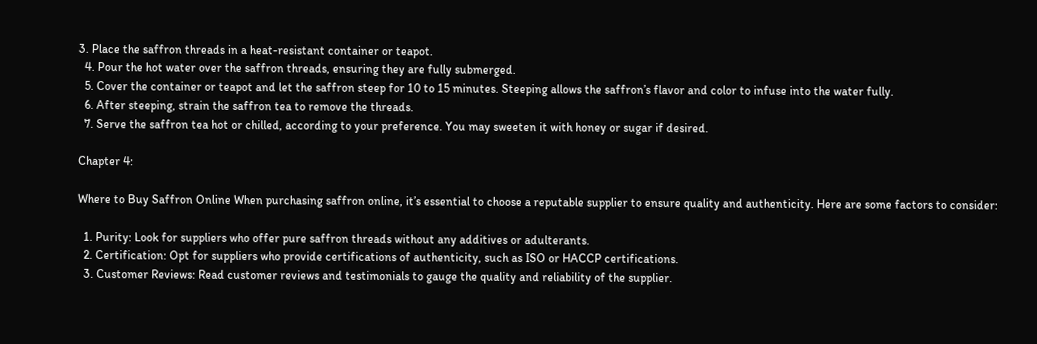3. Place the saffron threads in a heat-resistant container or teapot.
  4. Pour the hot water over the saffron threads, ensuring they are fully submerged.
  5. Cover the container or teapot and let the saffron steep for 10 to 15 minutes. Steeping allows the saffron’s flavor and color to infuse into the water fully.
  6. After steeping, strain the saffron tea to remove the threads.
  7. Serve the saffron tea hot or chilled, according to your preference. You may sweeten it with honey or sugar if desired.

Chapter 4:

Where to Buy Saffron Online When purchasing saffron online, it’s essential to choose a reputable supplier to ensure quality and authenticity. Here are some factors to consider:

  1. Purity: Look for suppliers who offer pure saffron threads without any additives or adulterants.
  2. Certification: Opt for suppliers who provide certifications of authenticity, such as ISO or HACCP certifications.
  3. Customer Reviews: Read customer reviews and testimonials to gauge the quality and reliability of the supplier.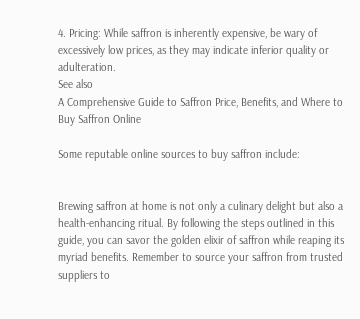4. Pricing: While saffron is inherently expensive, be wary of excessively low prices, as they may indicate inferior quality or adulteration.
See also
A Comprehensive Guide to Saffron Price, Benefits, and Where to Buy Saffron Online

Some reputable online sources to buy saffron include:


Brewing saffron at home is not only a culinary delight but also a health-enhancing ritual. By following the steps outlined in this guide, you can savor the golden elixir of saffron while reaping its myriad benefits. Remember to source your saffron from trusted suppliers to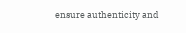ensure authenticity and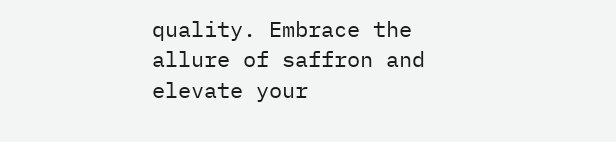quality. Embrace the allure of saffron and elevate your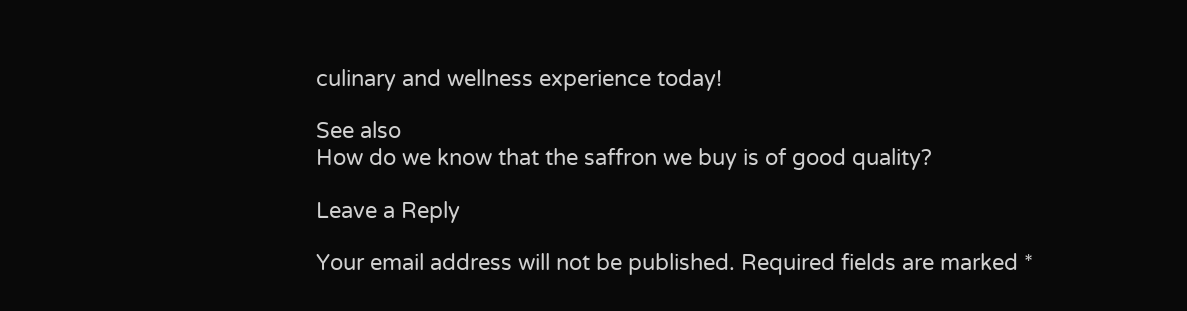culinary and wellness experience today!

See also
How do we know that the saffron we buy is of good quality?

Leave a Reply

Your email address will not be published. Required fields are marked *